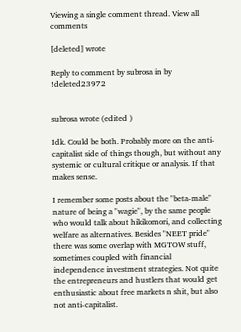Viewing a single comment thread. View all comments

[deleted] wrote

Reply to comment by subrosa in by !deleted23972


subrosa wrote (edited )

Idk. Could be both. Probably more on the anti-capitalist side of things though, but without any systemic or cultural critique or analysis. If that makes sense.

I remember some posts about the "beta-male" nature of being a "wagie", by the same people who would talk about hikikomori, and collecting welfare as alternatives. Besides "NEET pride" there was some overlap with MGTOW stuff, sometimes coupled with financial independence investment strategies. Not quite the entrepreneurs and hustlers that would get enthusiastic about free markets n shit, but also not anti-capitalist.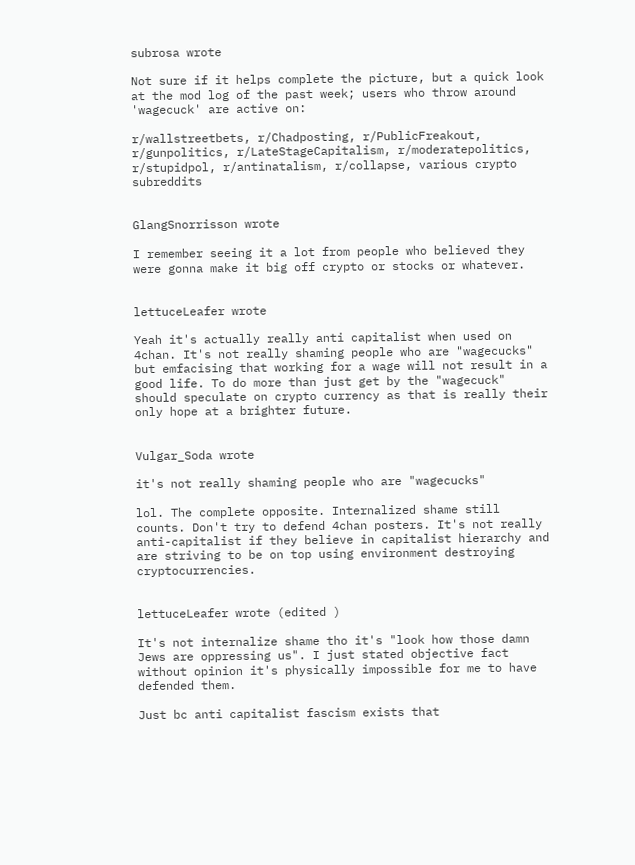subrosa wrote

Not sure if it helps complete the picture, but a quick look at the mod log of the past week; users who throw around 'wagecuck' are active on:

r/wallstreetbets, r/Chadposting, r/PublicFreakout, r/gunpolitics, r/LateStageCapitalism, r/moderatepolitics, r/stupidpol, r/antinatalism, r/collapse, various crypto subreddits


GlangSnorrisson wrote

I remember seeing it a lot from people who believed they were gonna make it big off crypto or stocks or whatever.


lettuceLeafer wrote

Yeah it's actually really anti capitalist when used on 4chan. It's not really shaming people who are "wagecucks" but emfacising that working for a wage will not result in a good life. To do more than just get by the "wagecuck" should speculate on crypto currency as that is really their only hope at a brighter future.


Vulgar_Soda wrote

it's not really shaming people who are "wagecucks"

lol. The complete opposite. Internalized shame still counts. Don't try to defend 4chan posters. It's not really anti-capitalist if they believe in capitalist hierarchy and are striving to be on top using environment destroying cryptocurrencies.


lettuceLeafer wrote (edited )

It's not internalize shame tho it's "look how those damn Jews are oppressing us". I just stated objective fact without opinion it's physically impossible for me to have defended them.

Just bc anti capitalist fascism exists that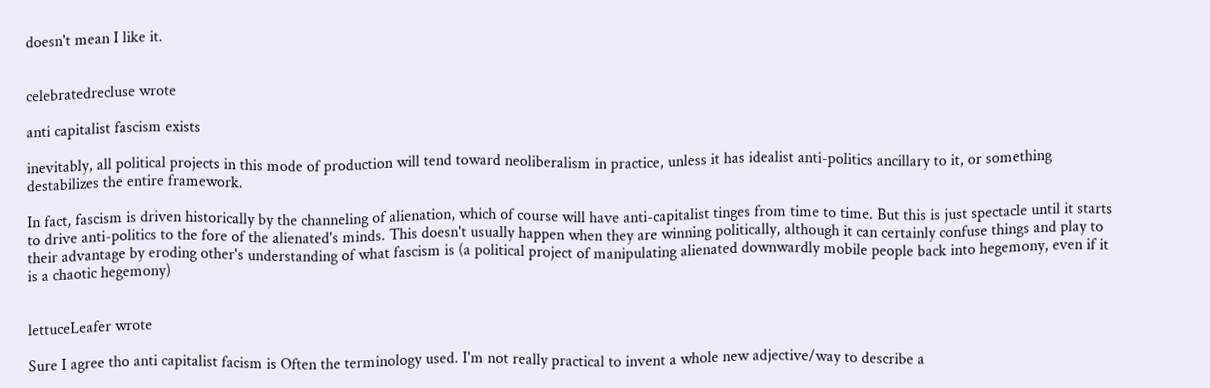doesn't mean I like it.


celebratedrecluse wrote

anti capitalist fascism exists

inevitably, all political projects in this mode of production will tend toward neoliberalism in practice, unless it has idealist anti-politics ancillary to it, or something destabilizes the entire framework.

In fact, fascism is driven historically by the channeling of alienation, which of course will have anti-capitalist tinges from time to time. But this is just spectacle until it starts to drive anti-politics to the fore of the alienated's minds. This doesn't usually happen when they are winning politically, although it can certainly confuse things and play to their advantage by eroding other's understanding of what fascism is (a political project of manipulating alienated downwardly mobile people back into hegemony, even if it is a chaotic hegemony)


lettuceLeafer wrote

Sure I agree tho anti capitalist facism is Often the terminology used. I'm not really practical to invent a whole new adjective/way to describe a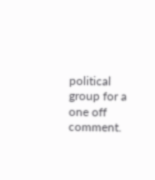political group for a one off comment.